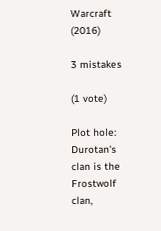Warcraft (2016)

3 mistakes

(1 vote)

Plot hole: Durotan's clan is the Frostwolf clan,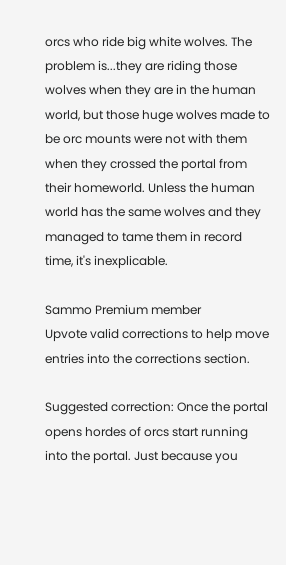orcs who ride big white wolves. The problem is...they are riding those wolves when they are in the human world, but those huge wolves made to be orc mounts were not with them when they crossed the portal from their homeworld. Unless the human world has the same wolves and they managed to tame them in record time, it's inexplicable.

Sammo Premium member
Upvote valid corrections to help move entries into the corrections section.

Suggested correction: Once the portal opens hordes of orcs start running into the portal. Just because you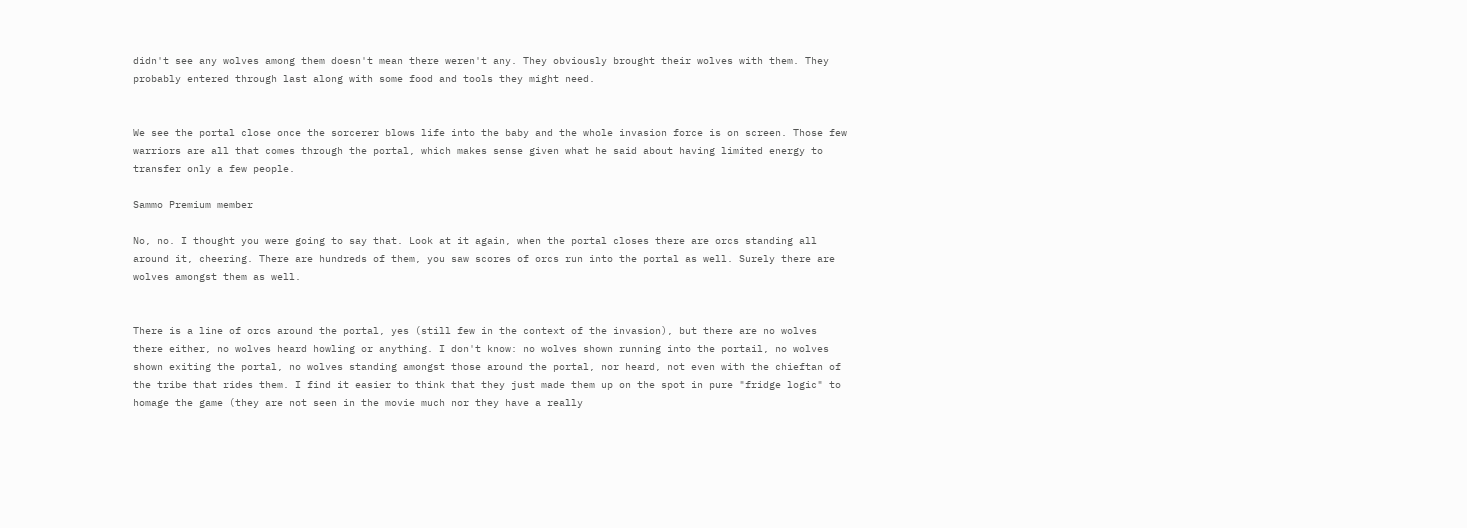didn't see any wolves among them doesn't mean there weren't any. They obviously brought their wolves with them. They probably entered through last along with some food and tools they might need.


We see the portal close once the sorcerer blows life into the baby and the whole invasion force is on screen. Those few warriors are all that comes through the portal, which makes sense given what he said about having limited energy to transfer only a few people.

Sammo Premium member

No, no. I thought you were going to say that. Look at it again, when the portal closes there are orcs standing all around it, cheering. There are hundreds of them, you saw scores of orcs run into the portal as well. Surely there are wolves amongst them as well.


There is a line of orcs around the portal, yes (still few in the context of the invasion), but there are no wolves there either, no wolves heard howling or anything. I don't know: no wolves shown running into the portail, no wolves shown exiting the portal, no wolves standing amongst those around the portal, nor heard, not even with the chieftan of the tribe that rides them. I find it easier to think that they just made them up on the spot in pure "fridge logic" to homage the game (they are not seen in the movie much nor they have a really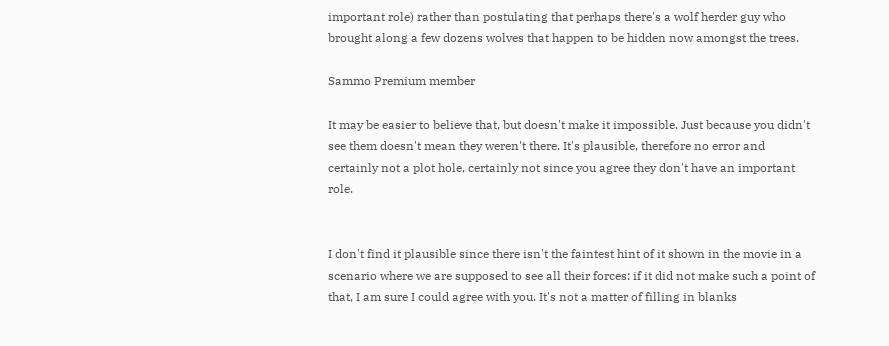important role) rather than postulating that perhaps there's a wolf herder guy who brought along a few dozens wolves that happen to be hidden now amongst the trees.

Sammo Premium member

It may be easier to believe that, but doesn't make it impossible. Just because you didn't see them doesn't mean they weren't there. It's plausible, therefore no error and certainly not a plot hole, certainly not since you agree they don't have an important role.


I don't find it plausible since there isn't the faintest hint of it shown in the movie in a scenario where we are supposed to see all their forces: if it did not make such a point of that, I am sure I could agree with you. It's not a matter of filling in blanks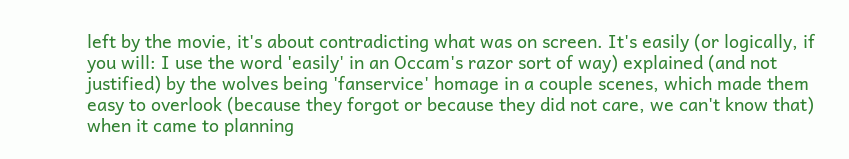left by the movie, it's about contradicting what was on screen. It's easily (or logically, if you will: I use the word 'easily' in an Occam's razor sort of way) explained (and not justified) by the wolves being 'fanservice' homage in a couple scenes, which made them easy to overlook (because they forgot or because they did not care, we can't know that) when it came to planning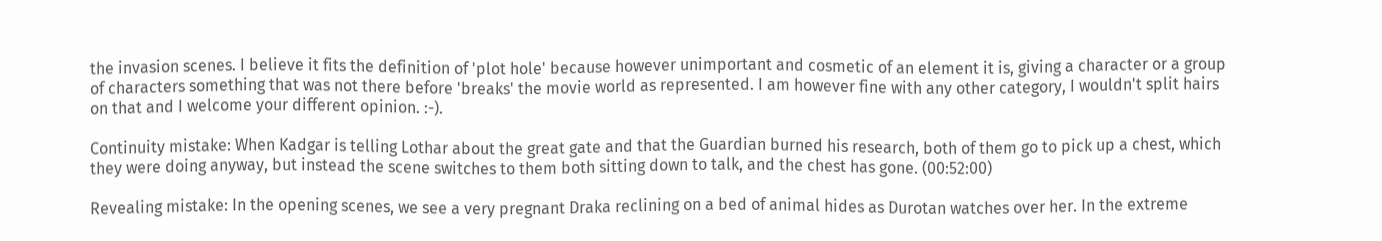the invasion scenes. I believe it fits the definition of 'plot hole' because however unimportant and cosmetic of an element it is, giving a character or a group of characters something that was not there before 'breaks' the movie world as represented. I am however fine with any other category, I wouldn't split hairs on that and I welcome your different opinion. :-).

Continuity mistake: When Kadgar is telling Lothar about the great gate and that the Guardian burned his research, both of them go to pick up a chest, which they were doing anyway, but instead the scene switches to them both sitting down to talk, and the chest has gone. (00:52:00)

Revealing mistake: In the opening scenes, we see a very pregnant Draka reclining on a bed of animal hides as Durotan watches over her. In the extreme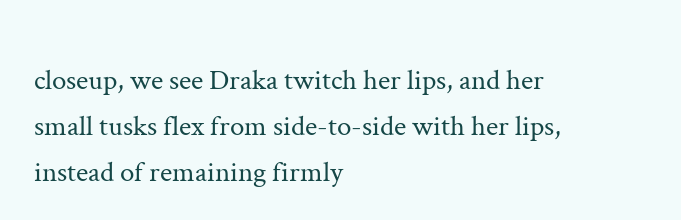closeup, we see Draka twitch her lips, and her small tusks flex from side-to-side with her lips, instead of remaining firmly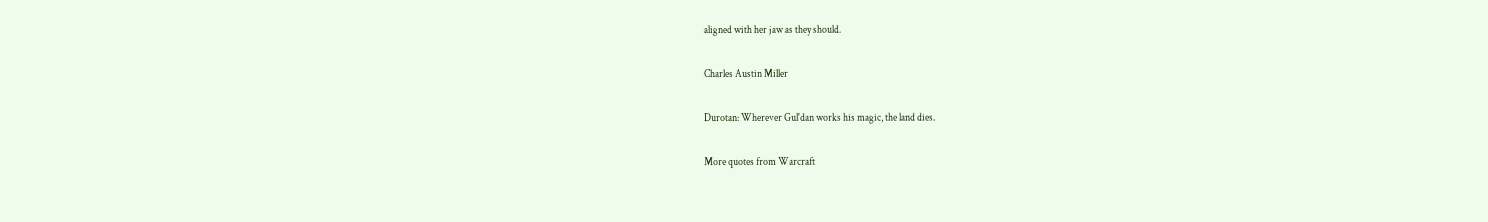aligned with her jaw as they should.

Charles Austin Miller

Durotan: Wherever Gul'dan works his magic, the land dies.

More quotes from Warcraft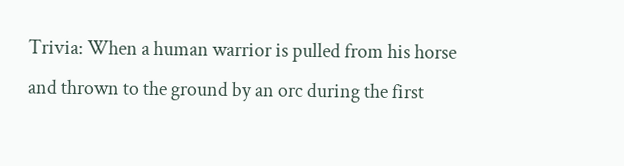Trivia: When a human warrior is pulled from his horse and thrown to the ground by an orc during the first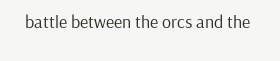battle between the orcs and the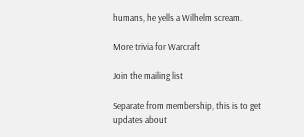humans, he yells a Wilhelm scream.

More trivia for Warcraft

Join the mailing list

Separate from membership, this is to get updates about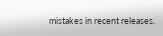mistakes in recent releases.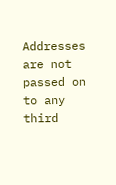Addresses are not passed on to any third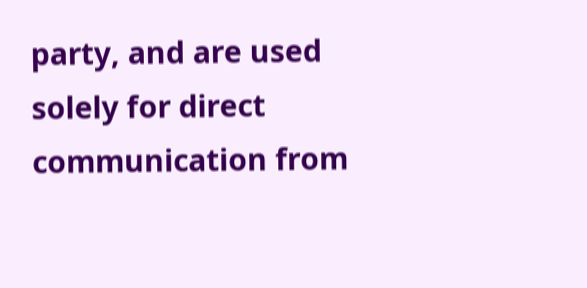party, and are used solely for direct communication from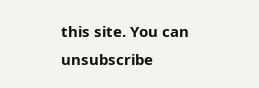this site. You can unsubscribe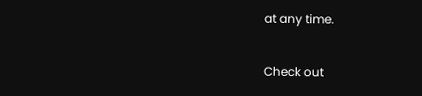at any time.

Check out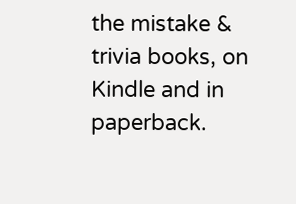the mistake & trivia books, on Kindle and in paperback.